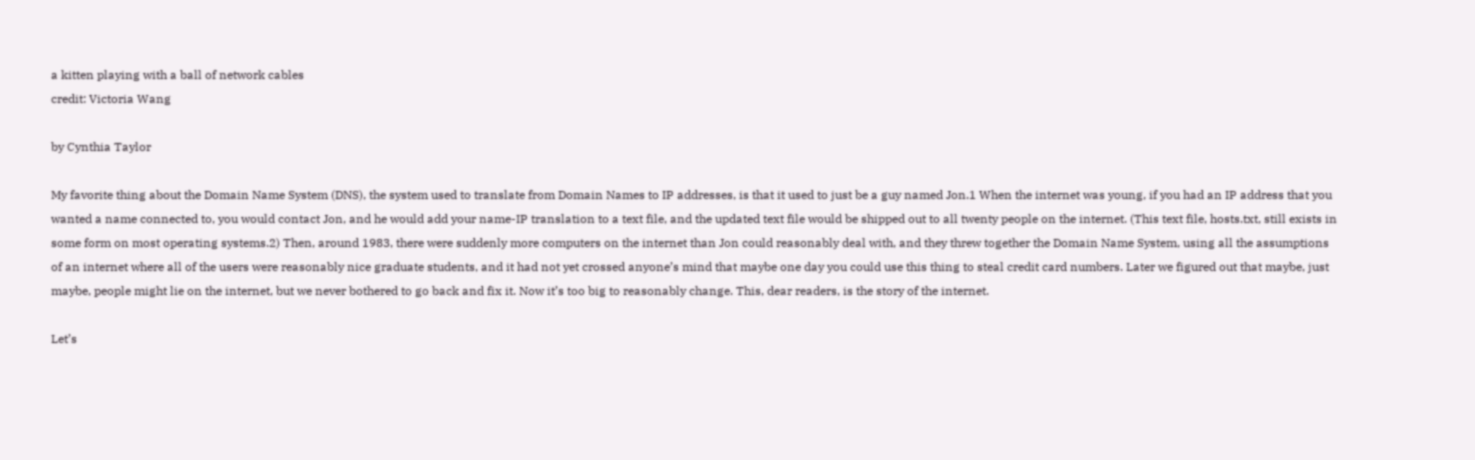a kitten playing with a ball of network cables
credit: Victoria Wang

by Cynthia Taylor

My favorite thing about the Domain Name System (DNS), the system used to translate from Domain Names to IP addresses, is that it used to just be a guy named Jon.1 When the internet was young, if you had an IP address that you wanted a name connected to, you would contact Jon, and he would add your name-IP translation to a text file, and the updated text file would be shipped out to all twenty people on the internet. (This text file, hosts.txt, still exists in some form on most operating systems.2) Then, around 1983, there were suddenly more computers on the internet than Jon could reasonably deal with, and they threw together the Domain Name System, using all the assumptions of an internet where all of the users were reasonably nice graduate students, and it had not yet crossed anyone’s mind that maybe one day you could use this thing to steal credit card numbers. Later we figured out that maybe, just maybe, people might lie on the internet, but we never bothered to go back and fix it. Now it’s too big to reasonably change. This, dear readers, is the story of the internet.

Let’s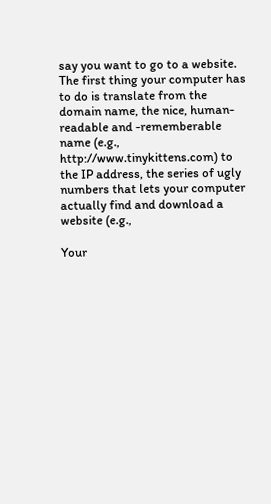say you want to go to a website. The first thing your computer has to do is translate from the domain name, the nice, human-readable and -rememberable name (e.g., http://www.tinykittens.com) to the IP address, the series of ugly numbers that lets your computer actually find and download a website (e.g.,

Your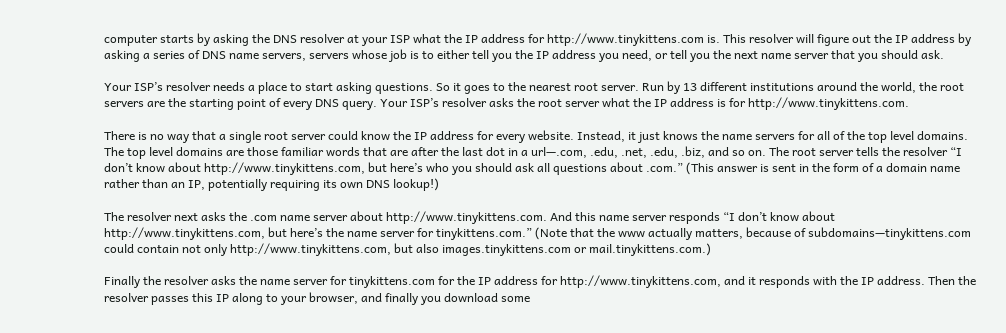computer starts by asking the DNS resolver at your ISP what the IP address for http://www.tinykittens.com is. This resolver will figure out the IP address by asking a series of DNS name servers, servers whose job is to either tell you the IP address you need, or tell you the next name server that you should ask.

Your ISP’s resolver needs a place to start asking questions. So it goes to the nearest root server. Run by 13 different institutions around the world, the root servers are the starting point of every DNS query. Your ISP’s resolver asks the root server what the IP address is for http://www.tinykittens.com.

There is no way that a single root server could know the IP address for every website. Instead, it just knows the name servers for all of the top level domains. The top level domains are those familiar words that are after the last dot in a url—.com, .edu, .net, .edu, .biz, and so on. The root server tells the resolver “I don’t know about http://www.tinykittens.com, but here’s who you should ask all questions about .com.” (This answer is sent in the form of a domain name rather than an IP, potentially requiring its own DNS lookup!)

The resolver next asks the .com name server about http://www.tinykittens.com. And this name server responds “I don’t know about http://www.tinykittens.com, but here’s the name server for tinykittens.com.” (Note that the www actually matters, because of subdomains—tinykittens.com could contain not only http://www.tinykittens.com, but also images.tinykittens.com or mail.tinykittens.com.)

Finally the resolver asks the name server for tinykittens.com for the IP address for http://www.tinykittens.com, and it responds with the IP address. Then the resolver passes this IP along to your browser, and finally you download some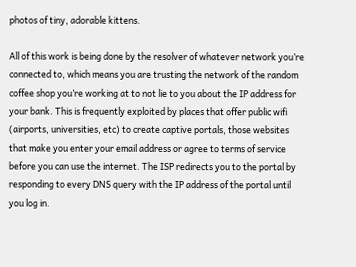photos of tiny, adorable kittens.

All of this work is being done by the resolver of whatever network you’re connected to, which means you are trusting the network of the random coffee shop you’re working at to not lie to you about the IP address for your bank. This is frequently exploited by places that offer public wifi (airports, universities, etc) to create captive portals, those websites that make you enter your email address or agree to terms of service before you can use the internet. The ISP redirects you to the portal by responding to every DNS query with the IP address of the portal until you log in.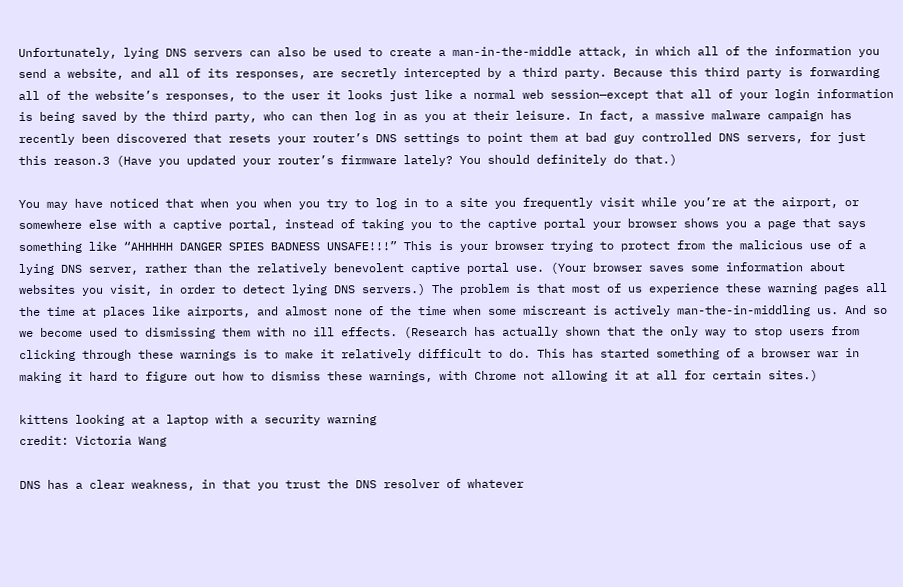Unfortunately, lying DNS servers can also be used to create a man-in-the-middle attack, in which all of the information you send a website, and all of its responses, are secretly intercepted by a third party. Because this third party is forwarding all of the website’s responses, to the user it looks just like a normal web session—except that all of your login information is being saved by the third party, who can then log in as you at their leisure. In fact, a massive malware campaign has recently been discovered that resets your router’s DNS settings to point them at bad guy controlled DNS servers, for just this reason.3 (Have you updated your router’s firmware lately? You should definitely do that.)

You may have noticed that when you when you try to log in to a site you frequently visit while you’re at the airport, or somewhere else with a captive portal, instead of taking you to the captive portal your browser shows you a page that says something like “AHHHHH DANGER SPIES BADNESS UNSAFE!!!” This is your browser trying to protect from the malicious use of a lying DNS server, rather than the relatively benevolent captive portal use. (Your browser saves some information about websites you visit, in order to detect lying DNS servers.) The problem is that most of us experience these warning pages all the time at places like airports, and almost none of the time when some miscreant is actively man-the-in-middling us. And so we become used to dismissing them with no ill effects. (Research has actually shown that the only way to stop users from clicking through these warnings is to make it relatively difficult to do. This has started something of a browser war in making it hard to figure out how to dismiss these warnings, with Chrome not allowing it at all for certain sites.)

kittens looking at a laptop with a security warning
credit: Victoria Wang

DNS has a clear weakness, in that you trust the DNS resolver of whatever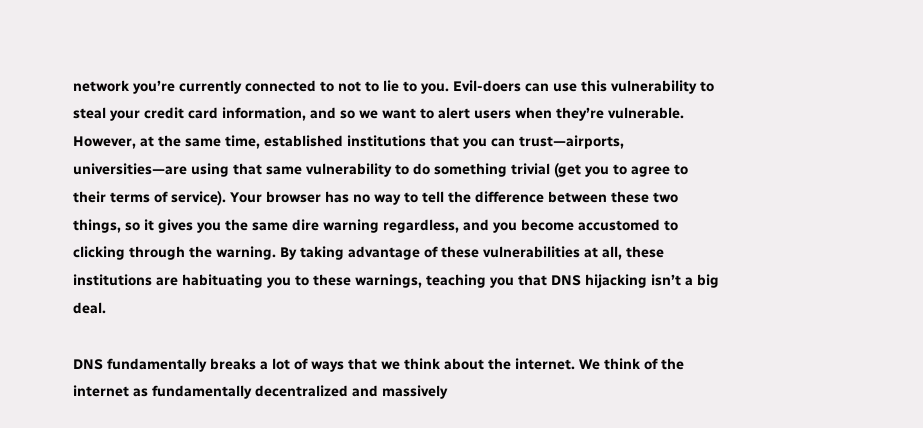network you’re currently connected to not to lie to you. Evil-doers can use this vulnerability to steal your credit card information, and so we want to alert users when they’re vulnerable. However, at the same time, established institutions that you can trust—airports, universities—are using that same vulnerability to do something trivial (get you to agree to their terms of service). Your browser has no way to tell the difference between these two things, so it gives you the same dire warning regardless, and you become accustomed to clicking through the warning. By taking advantage of these vulnerabilities at all, these institutions are habituating you to these warnings, teaching you that DNS hijacking isn’t a big deal.

DNS fundamentally breaks a lot of ways that we think about the internet. We think of the internet as fundamentally decentralized and massively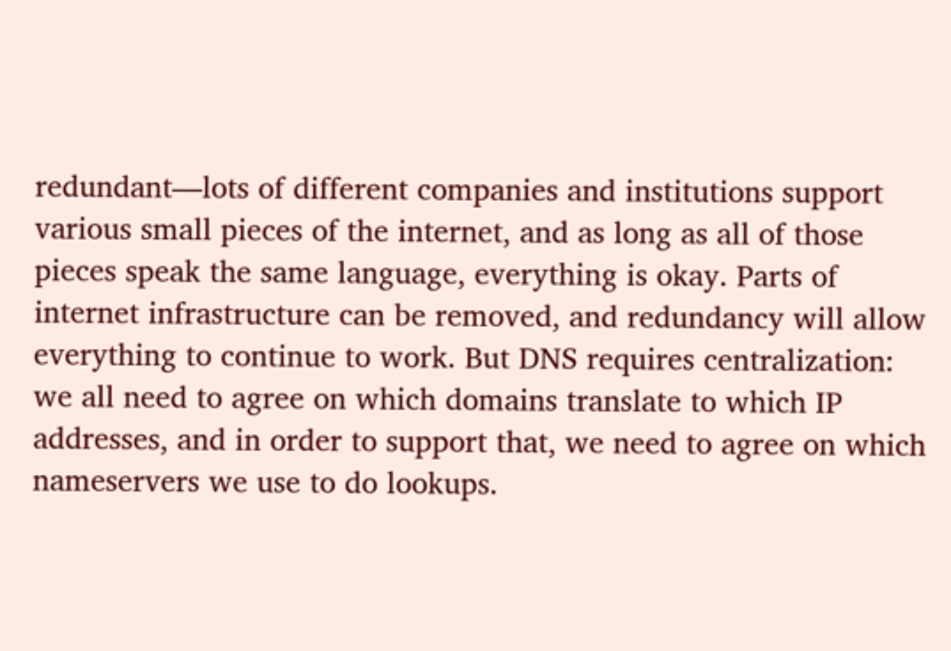redundant—lots of different companies and institutions support various small pieces of the internet, and as long as all of those pieces speak the same language, everything is okay. Parts of internet infrastructure can be removed, and redundancy will allow everything to continue to work. But DNS requires centralization: we all need to agree on which domains translate to which IP addresses, and in order to support that, we need to agree on which nameservers we use to do lookups.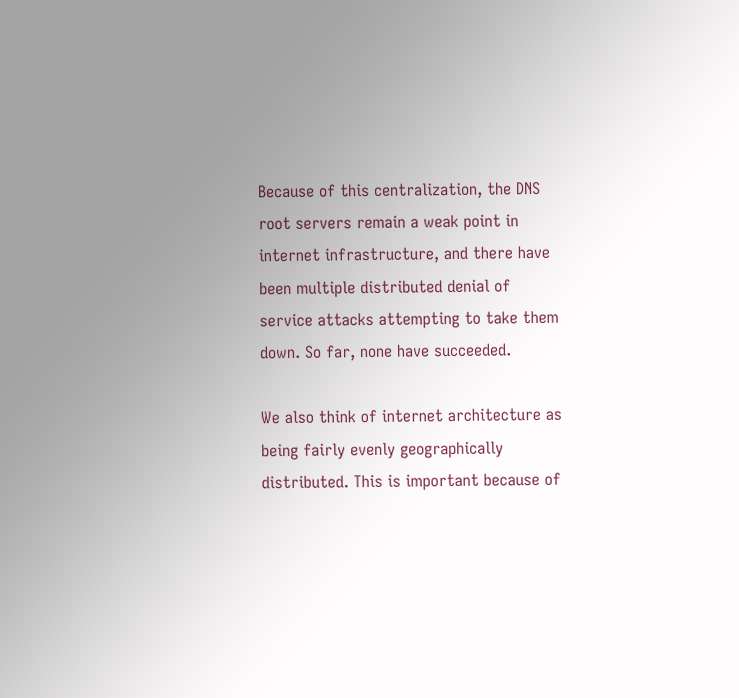Because of this centralization, the DNS root servers remain a weak point in internet infrastructure, and there have been multiple distributed denial of service attacks attempting to take them down. So far, none have succeeded.

We also think of internet architecture as being fairly evenly geographically distributed. This is important because of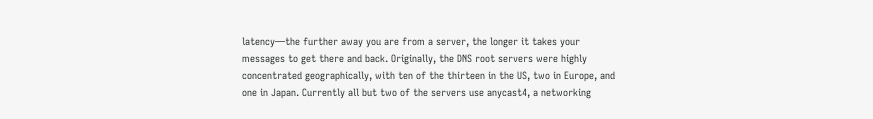latency—the further away you are from a server, the longer it takes your messages to get there and back. Originally, the DNS root servers were highly concentrated geographically, with ten of the thirteen in the US, two in Europe, and one in Japan. Currently all but two of the servers use anycast4, a networking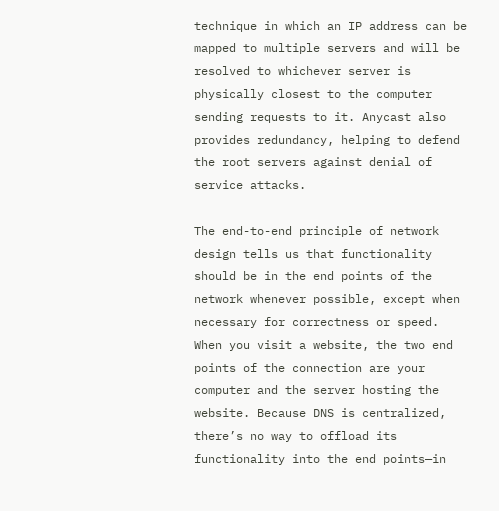technique in which an IP address can be mapped to multiple servers and will be resolved to whichever server is physically closest to the computer sending requests to it. Anycast also provides redundancy, helping to defend the root servers against denial of service attacks.

The end-to-end principle of network design tells us that functionality should be in the end points of the network whenever possible, except when necessary for correctness or speed. When you visit a website, the two end points of the connection are your computer and the server hosting the website. Because DNS is centralized, there’s no way to offload its functionality into the end points—in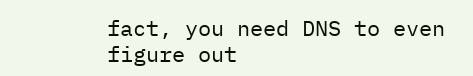fact, you need DNS to even figure out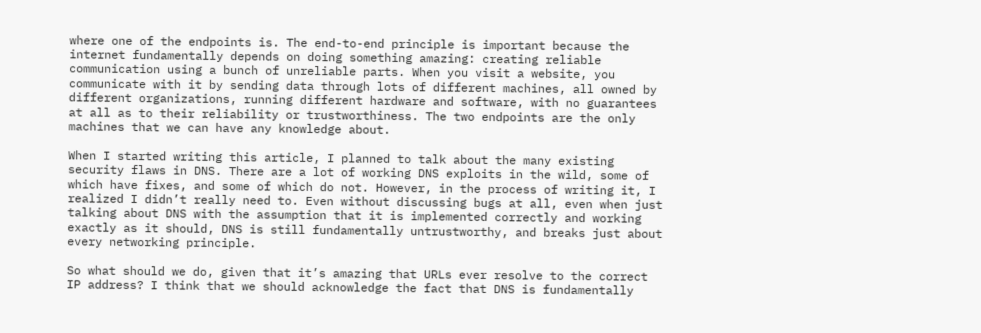where one of the endpoints is. The end-to-end principle is important because the internet fundamentally depends on doing something amazing: creating reliable communication using a bunch of unreliable parts. When you visit a website, you communicate with it by sending data through lots of different machines, all owned by different organizations, running different hardware and software, with no guarantees at all as to their reliability or trustworthiness. The two endpoints are the only machines that we can have any knowledge about.

When I started writing this article, I planned to talk about the many existing security flaws in DNS. There are a lot of working DNS exploits in the wild, some of which have fixes, and some of which do not. However, in the process of writing it, I realized I didn’t really need to. Even without discussing bugs at all, even when just talking about DNS with the assumption that it is implemented correctly and working exactly as it should, DNS is still fundamentally untrustworthy, and breaks just about every networking principle.

So what should we do, given that it’s amazing that URLs ever resolve to the correct IP address? I think that we should acknowledge the fact that DNS is fundamentally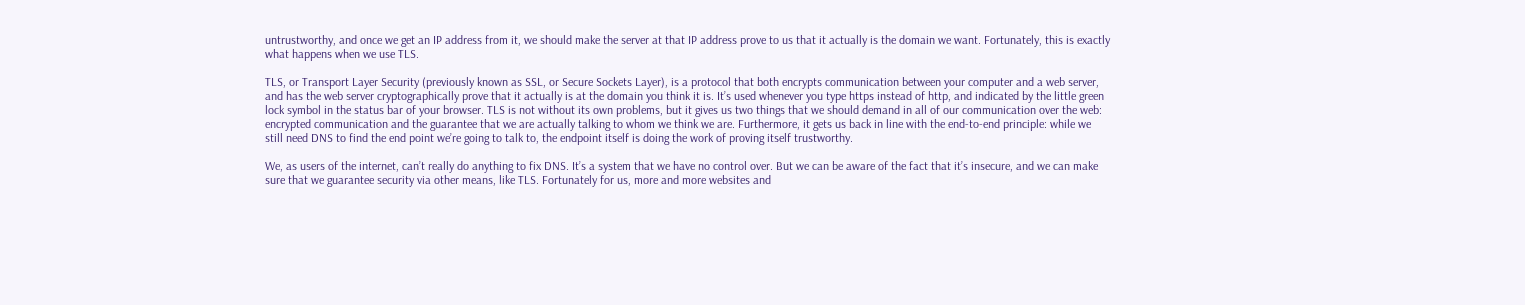untrustworthy, and once we get an IP address from it, we should make the server at that IP address prove to us that it actually is the domain we want. Fortunately, this is exactly what happens when we use TLS.

TLS, or Transport Layer Security (previously known as SSL, or Secure Sockets Layer), is a protocol that both encrypts communication between your computer and a web server, and has the web server cryptographically prove that it actually is at the domain you think it is. It’s used whenever you type https instead of http, and indicated by the little green lock symbol in the status bar of your browser. TLS is not without its own problems, but it gives us two things that we should demand in all of our communication over the web: encrypted communication and the guarantee that we are actually talking to whom we think we are. Furthermore, it gets us back in line with the end-to-end principle: while we still need DNS to find the end point we’re going to talk to, the endpoint itself is doing the work of proving itself trustworthy.

We, as users of the internet, can’t really do anything to fix DNS. It’s a system that we have no control over. But we can be aware of the fact that it’s insecure, and we can make sure that we guarantee security via other means, like TLS. Fortunately for us, more and more websites and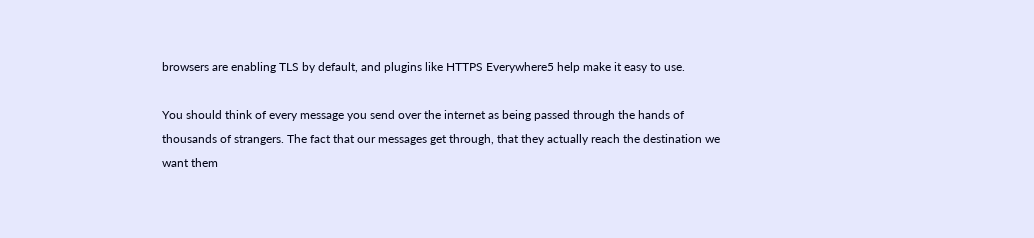browsers are enabling TLS by default, and plugins like HTTPS Everywhere5 help make it easy to use.

You should think of every message you send over the internet as being passed through the hands of thousands of strangers. The fact that our messages get through, that they actually reach the destination we want them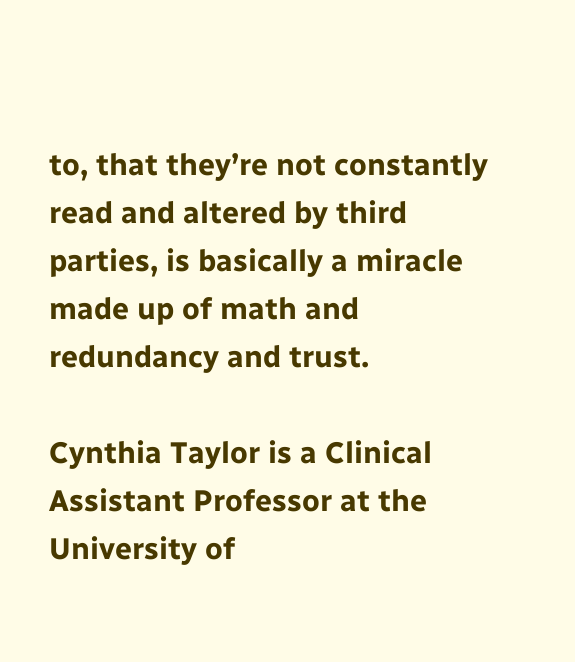to, that they’re not constantly read and altered by third parties, is basically a miracle made up of math and redundancy and trust.

Cynthia Taylor is a Clinical Assistant Professor at the University of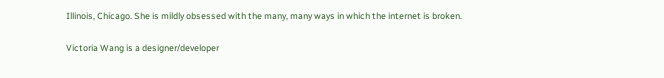Illinois, Chicago. She is mildly obsessed with the many, many ways in which the internet is broken.

Victoria Wang is a designer/developer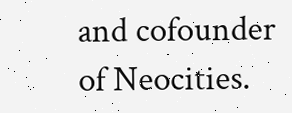and cofounder of Neocities.